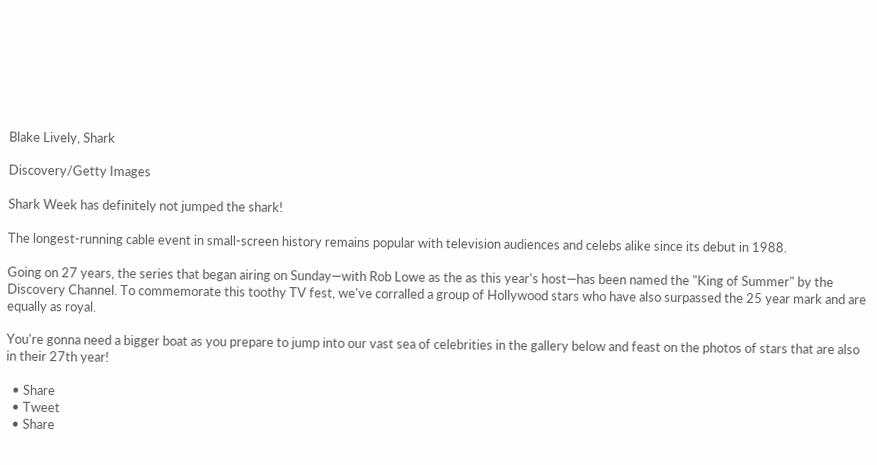Blake Lively, Shark

Discovery/Getty Images

Shark Week has definitely not jumped the shark!

The longest-running cable event in small-screen history remains popular with television audiences and celebs alike since its debut in 1988.

Going on 27 years, the series that began airing on Sunday—with Rob Lowe as the as this year's host—has been named the "King of Summer" by the Discovery Channel. To commemorate this toothy TV fest, we've corralled a group of Hollywood stars who have also surpassed the 25 year mark and are equally as royal.

You're gonna need a bigger boat as you prepare to jump into our vast sea of celebrities in the gallery below and feast on the photos of stars that are also in their 27th year!

  • Share
  • Tweet
  • Share